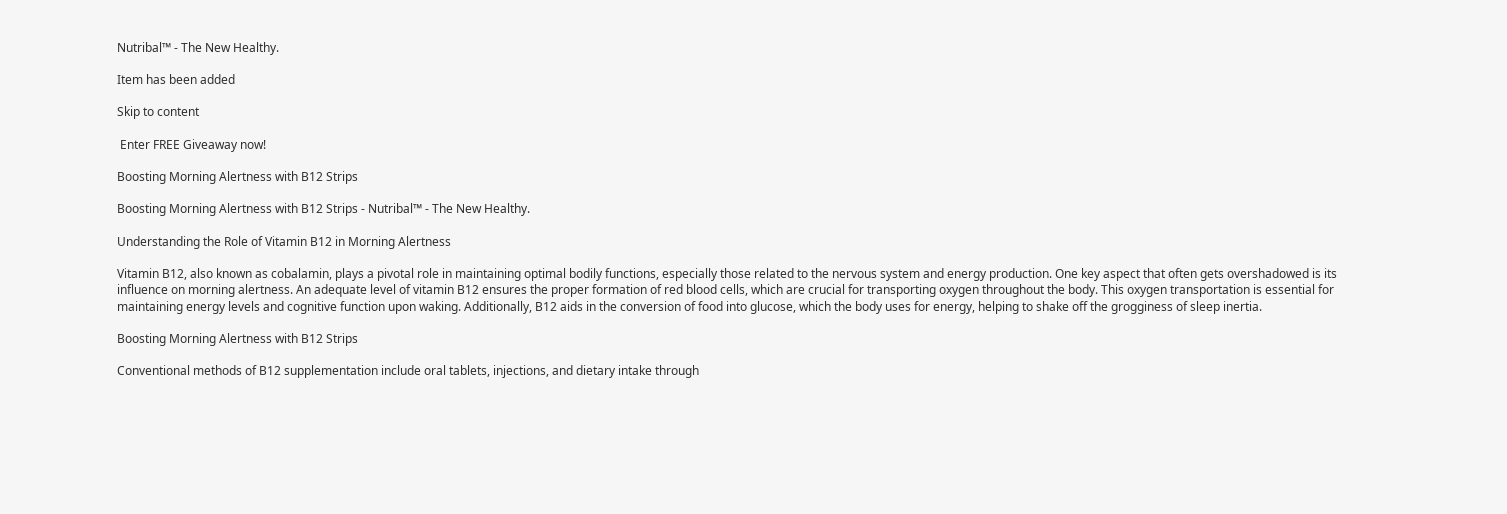Nutribal™ - The New Healthy.

Item has been added

Skip to content

 Enter FREE Giveaway now!

Boosting Morning Alertness with B12 Strips

Boosting Morning Alertness with B12 Strips - Nutribal™ - The New Healthy.

Understanding the Role of Vitamin B12 in Morning Alertness

Vitamin B12, also known as cobalamin, plays a pivotal role in maintaining optimal bodily functions, especially those related to the nervous system and energy production. One key aspect that often gets overshadowed is its influence on morning alertness. An adequate level of vitamin B12 ensures the proper formation of red blood cells, which are crucial for transporting oxygen throughout the body. This oxygen transportation is essential for maintaining energy levels and cognitive function upon waking. Additionally, B12 aids in the conversion of food into glucose, which the body uses for energy, helping to shake off the grogginess of sleep inertia.

Boosting Morning Alertness with B12 Strips

Conventional methods of B12 supplementation include oral tablets, injections, and dietary intake through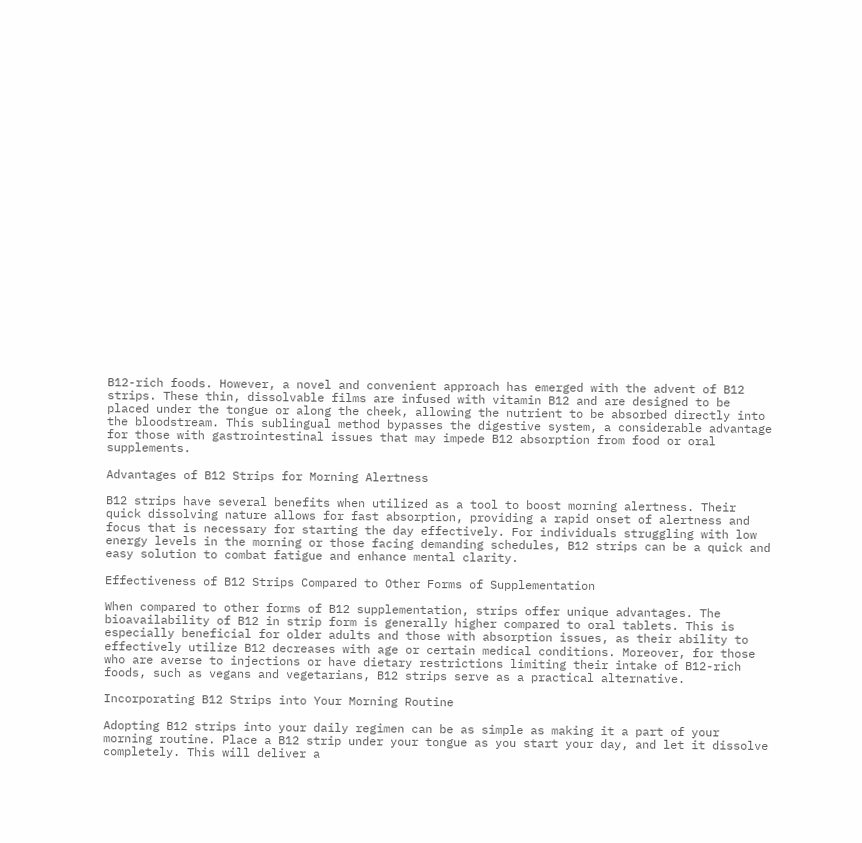B12-rich foods. However, a novel and convenient approach has emerged with the advent of B12 strips. These thin, dissolvable films are infused with vitamin B12 and are designed to be placed under the tongue or along the cheek, allowing the nutrient to be absorbed directly into the bloodstream. This sublingual method bypasses the digestive system, a considerable advantage for those with gastrointestinal issues that may impede B12 absorption from food or oral supplements.

Advantages of B12 Strips for Morning Alertness

B12 strips have several benefits when utilized as a tool to boost morning alertness. Their quick dissolving nature allows for fast absorption, providing a rapid onset of alertness and focus that is necessary for starting the day effectively. For individuals struggling with low energy levels in the morning or those facing demanding schedules, B12 strips can be a quick and easy solution to combat fatigue and enhance mental clarity.

Effectiveness of B12 Strips Compared to Other Forms of Supplementation

When compared to other forms of B12 supplementation, strips offer unique advantages. The bioavailability of B12 in strip form is generally higher compared to oral tablets. This is especially beneficial for older adults and those with absorption issues, as their ability to effectively utilize B12 decreases with age or certain medical conditions. Moreover, for those who are averse to injections or have dietary restrictions limiting their intake of B12-rich foods, such as vegans and vegetarians, B12 strips serve as a practical alternative.

Incorporating B12 Strips into Your Morning Routine

Adopting B12 strips into your daily regimen can be as simple as making it a part of your morning routine. Place a B12 strip under your tongue as you start your day, and let it dissolve completely. This will deliver a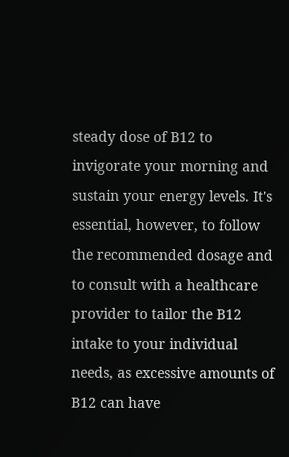steady dose of B12 to invigorate your morning and sustain your energy levels. It's essential, however, to follow the recommended dosage and to consult with a healthcare provider to tailor the B12 intake to your individual needs, as excessive amounts of B12 can have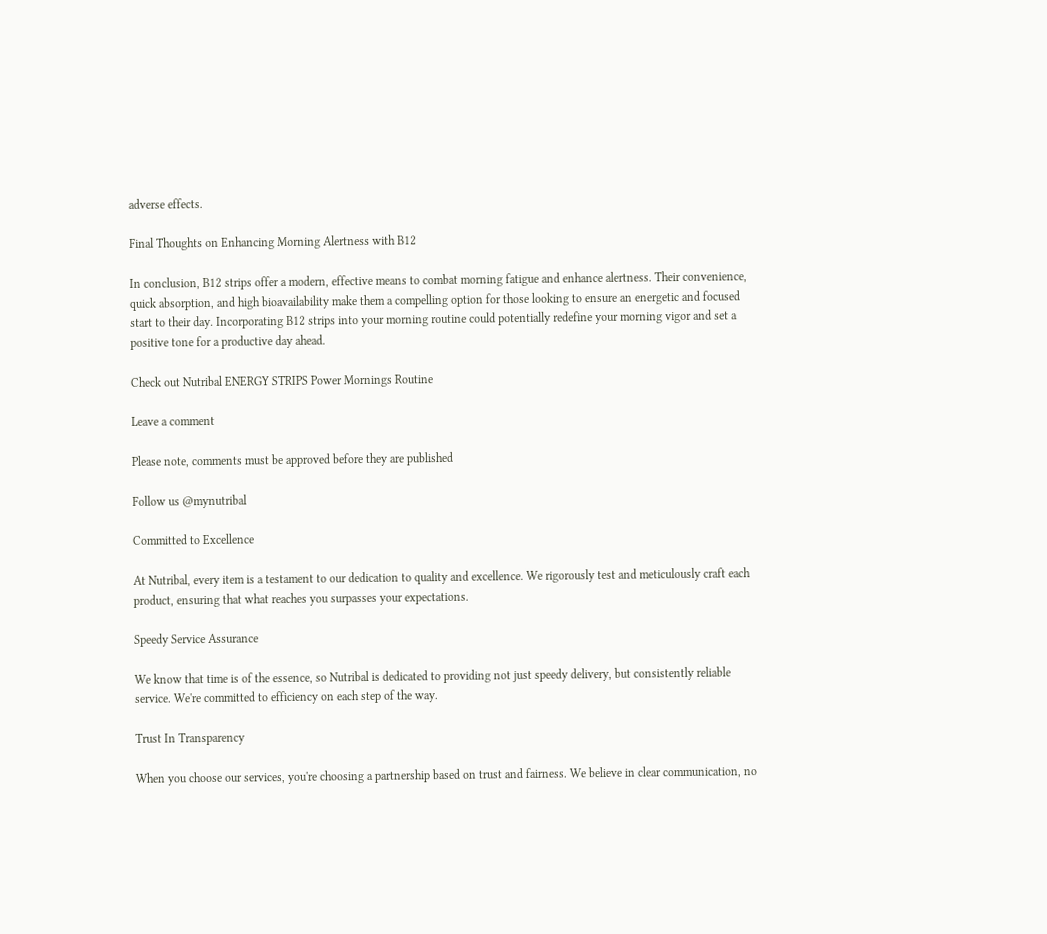adverse effects.

Final Thoughts on Enhancing Morning Alertness with B12

In conclusion, B12 strips offer a modern, effective means to combat morning fatigue and enhance alertness. Their convenience, quick absorption, and high bioavailability make them a compelling option for those looking to ensure an energetic and focused start to their day. Incorporating B12 strips into your morning routine could potentially redefine your morning vigor and set a positive tone for a productive day ahead.

Check out Nutribal ENERGY STRIPS Power Mornings Routine

Leave a comment

Please note, comments must be approved before they are published

Follow us @mynutribal

Committed to Excellence

At Nutribal, every item is a testament to our dedication to quality and excellence. We rigorously test and meticulously craft each product, ensuring that what reaches you surpasses your expectations.

Speedy Service Assurance

We know that time is of the essence, so Nutribal is dedicated to providing not just speedy delivery, but consistently reliable service. We're committed to efficiency on each step of the way.

Trust In Transparency

When you choose our services, you're choosing a partnership based on trust and fairness. We believe in clear communication, no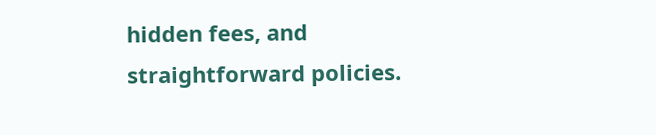hidden fees, and straightforward policies.